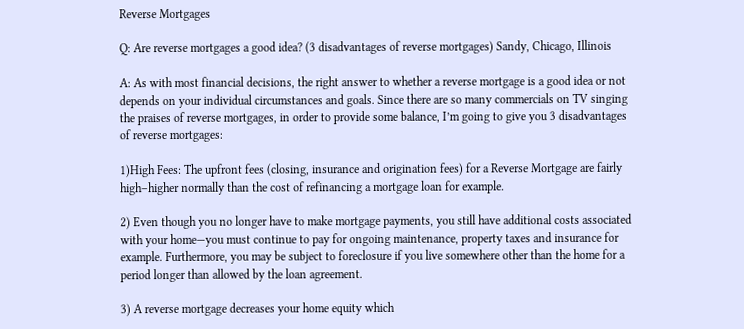Reverse Mortgages

Q: Are reverse mortgages a good idea? (3 disadvantages of reverse mortgages) Sandy, Chicago, Illinois

A: As with most financial decisions, the right answer to whether a reverse mortgage is a good idea or not depends on your individual circumstances and goals. Since there are so many commercials on TV singing the praises of reverse mortgages, in order to provide some balance, I’m going to give you 3 disadvantages of reverse mortgages:

1)High Fees: The upfront fees (closing, insurance and origination fees) for a Reverse Mortgage are fairly high–higher normally than the cost of refinancing a mortgage loan for example.

2) Even though you no longer have to make mortgage payments, you still have additional costs associated with your home—you must continue to pay for ongoing maintenance, property taxes and insurance for example. Furthermore, you may be subject to foreclosure if you live somewhere other than the home for a period longer than allowed by the loan agreement.

3) A reverse mortgage decreases your home equity which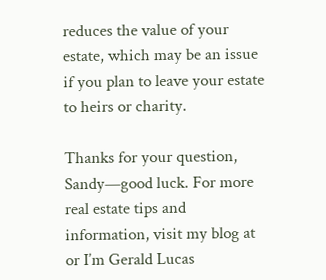reduces the value of your estate, which may be an issue if you plan to leave your estate to heirs or charity.

Thanks for your question, Sandy—good luck. For more real estate tips and information, visit my blog at or I’m Gerald Lucas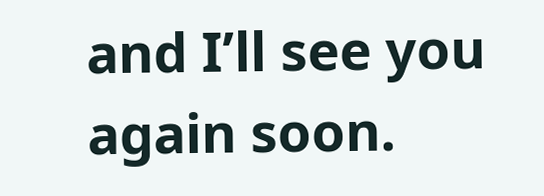and I’ll see you again soon.